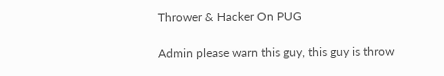Thrower & Hacker On PUG

Admin please warn this guy, this guy is throw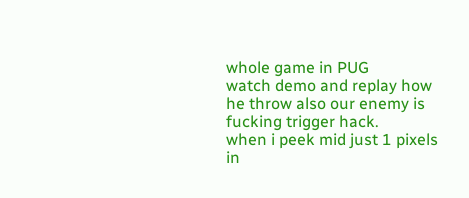whole game in PUG
watch demo and replay how he throw also our enemy is fucking trigger hack.
when i peek mid just 1 pixels in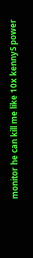monitor he can kill me like 10x kennyS power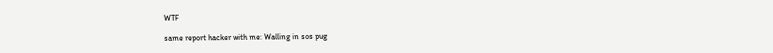WTF

same report hacker with me: Walling in sos pug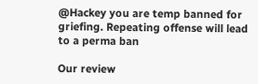@Hackey you are temp banned for griefing. Repeating offense will lead to a perma ban

Our review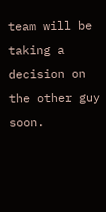team will be taking a decision on the other guy soon.